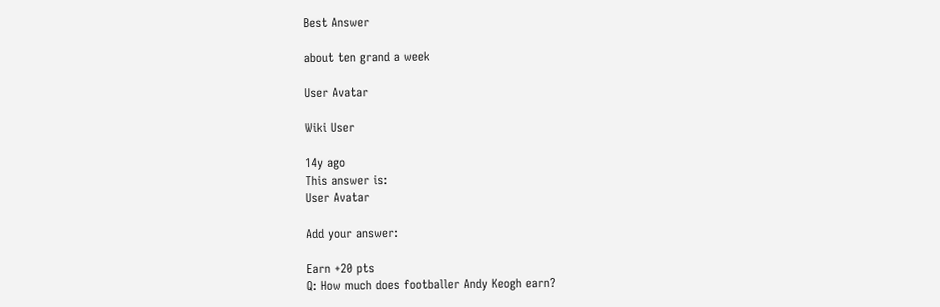Best Answer

about ten grand a week

User Avatar

Wiki User

14y ago
This answer is:
User Avatar

Add your answer:

Earn +20 pts
Q: How much does footballer Andy Keogh earn?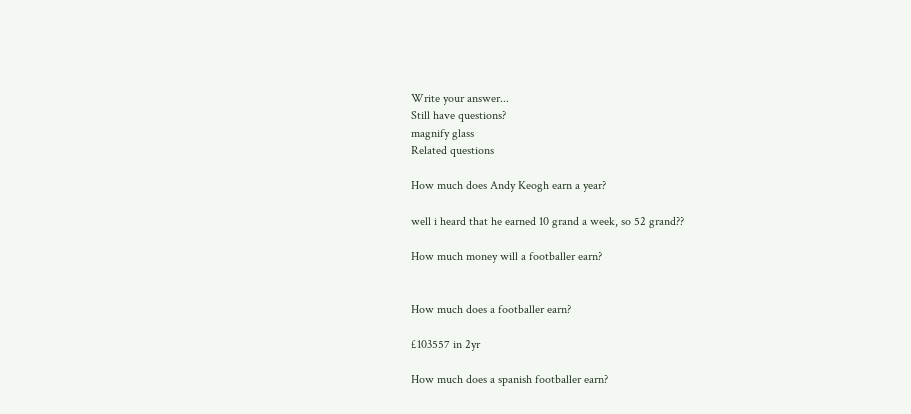Write your answer...
Still have questions?
magnify glass
Related questions

How much does Andy Keogh earn a year?

well i heard that he earned 10 grand a week, so 52 grand??

How much money will a footballer earn?


How much does a footballer earn?

£103557 in 2yr

How much does a spanish footballer earn?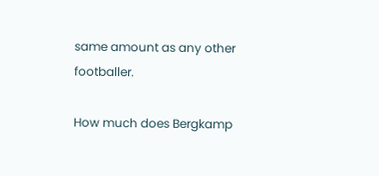same amount as any other footballer.

How much does Bergkamp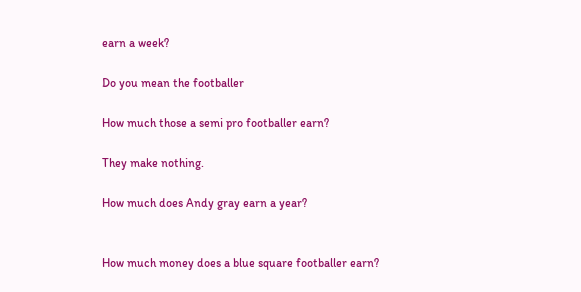earn a week?

Do you mean the footballer

How much those a semi pro footballer earn?

They make nothing.

How much does Andy gray earn a year?


How much money does a blue square footballer earn?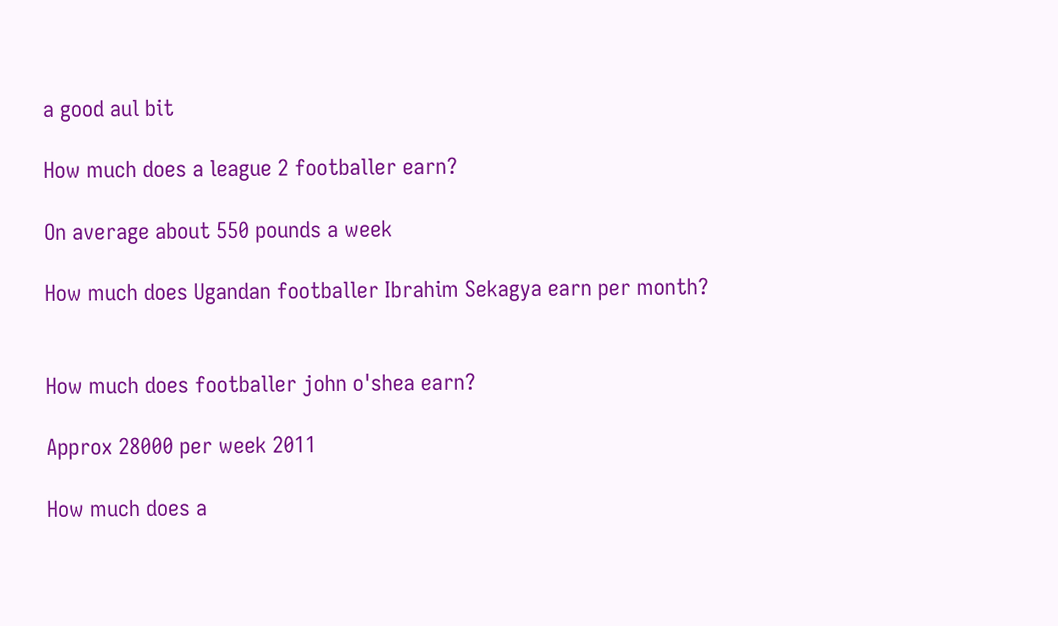a good aul bit

How much does a league 2 footballer earn?

On average about 550 pounds a week

How much does Ugandan footballer Ibrahim Sekagya earn per month?


How much does footballer john o'shea earn?

Approx 28000 per week 2011

How much does a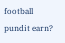football pundit earn?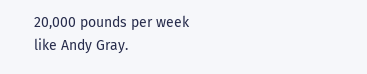20,000 pounds per week like Andy Gray.